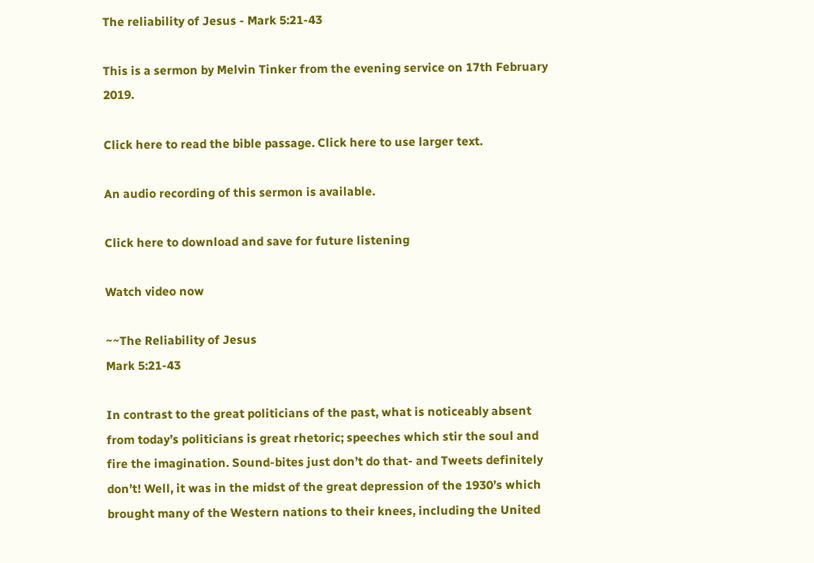The reliability of Jesus - Mark 5:21-43

This is a sermon by Melvin Tinker from the evening service on 17th February 2019.

Click here to read the bible passage. Click here to use larger text.

An audio recording of this sermon is available.

Click here to download and save for future listening

Watch video now

~~The Reliability of Jesus
Mark 5:21-43

In contrast to the great politicians of the past, what is noticeably absent from today’s politicians is great rhetoric; speeches which stir the soul and fire the imagination. Sound-bites just don’t do that- and Tweets definitely don’t! Well, it was in the midst of the great depression of the 1930’s which brought many of the Western nations to their knees, including the United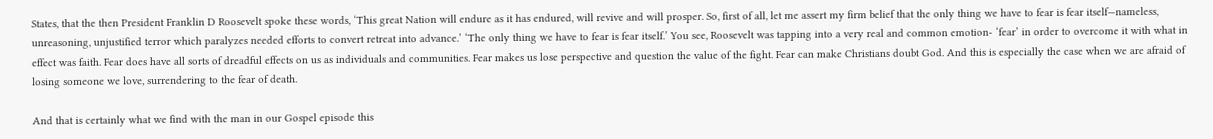States, that the then President Franklin D Roosevelt spoke these words, ‘This great Nation will endure as it has endured, will revive and will prosper. So, first of all, let me assert my firm belief that the only thing we have to fear is fear itself—nameless, unreasoning, unjustified terror which paralyzes needed efforts to convert retreat into advance.’ ‘The only thing we have to fear is fear itself.’ You see, Roosevelt was tapping into a very real and common emotion- ‘fear’ in order to overcome it with what in effect was faith. Fear does have all sorts of dreadful effects on us as individuals and communities. Fear makes us lose perspective and question the value of the fight. Fear can make Christians doubt God. And this is especially the case when we are afraid of losing someone we love, surrendering to the fear of death.

And that is certainly what we find with the man in our Gospel episode this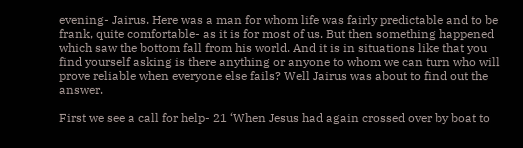evening- Jairus. Here was a man for whom life was fairly predictable and to be frank, quite comfortable- as it is for most of us. But then something happened which saw the bottom fall from his world. And it is in situations like that you find yourself asking is there anything or anyone to whom we can turn who will prove reliable when everyone else fails? Well Jairus was about to find out the answer.

First we see a call for help- 21 ‘When Jesus had again crossed over by boat to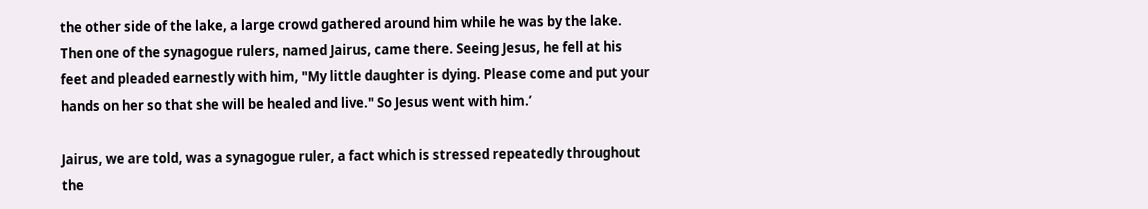the other side of the lake, a large crowd gathered around him while he was by the lake. Then one of the synagogue rulers, named Jairus, came there. Seeing Jesus, he fell at his feet and pleaded earnestly with him, "My little daughter is dying. Please come and put your hands on her so that she will be healed and live." So Jesus went with him.’

Jairus, we are told, was a synagogue ruler, a fact which is stressed repeatedly throughout the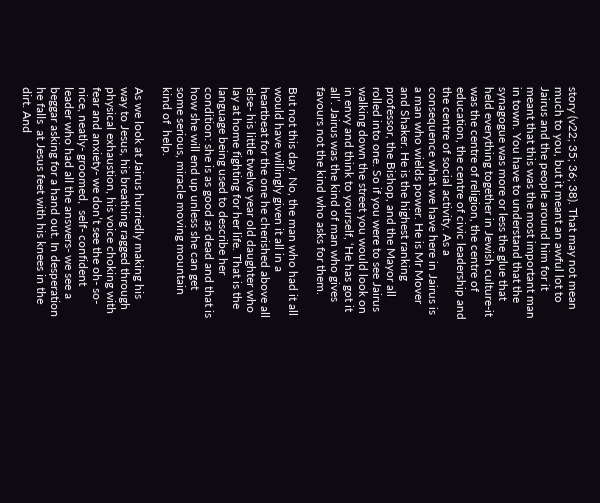story (v22; 35; 36; 38). That may not mean much to you, but it meant an awful lot to Jairus and the people around him for it meant that this was the most important man in town. You have to understand that the synagogue was more or less the glue that held everything together in Jewish culture-it was the centre of religion, the centre of education, the centre of civic leadership and the centre of social activity. As a consequence what we have here in Jairus is a man who wields power. He is Mr Mover and Shaker. He is the highest ranking professor, the Bishop, and the Mayor all rolled into one. So if you were to see Jairus walking down the street you would look on in envy and think to yourself, ‘He has got it all’. Jairus was the kind of man who gives favours not the kind who asks for them.

But not this day. No, the man who had it all would have willingly given it all in a heartbeat for the one he cherished above all else- his little twelve year old daughter who lay at home fighting for her life. That is the language being used to describe her condition: she is as good as dead and that is how she will end up unless she can get some serious, miracle moving mountain kind of  help.

As we look at Jairus hurriedly making his way to Jesus, his breathing ragged through physical exhaustion, his voice choking with fear and anxiety- we don’t see the oh- so- nice, neatly- groomed,  self- confident leader who had all the answers- we see a beggar asking for a hand out. In desperation he falls  at Jesus feet with his knees in the dirt. And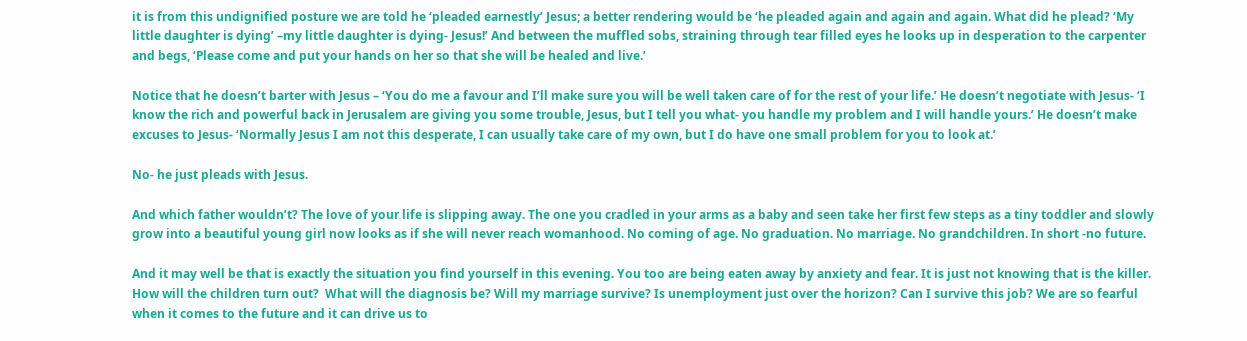it is from this undignified posture we are told he ‘pleaded earnestly’ Jesus; a better rendering would be ‘he pleaded again and again and again. What did he plead? ‘My little daughter is dying’ –my little daughter is dying- Jesus!’ And between the muffled sobs, straining through tear filled eyes he looks up in desperation to the carpenter and begs, ‘Please come and put your hands on her so that she will be healed and live.’

Notice that he doesn’t barter with Jesus – ‘You do me a favour and I’ll make sure you will be well taken care of for the rest of your life.’ He doesn’t negotiate with Jesus- ‘I know the rich and powerful back in Jerusalem are giving you some trouble, Jesus, but I tell you what- you handle my problem and I will handle yours.’ He doesn’t make excuses to Jesus- ‘Normally Jesus I am not this desperate, I can usually take care of my own, but I do have one small problem for you to look at.’

No- he just pleads with Jesus.

And which father wouldn’t? The love of your life is slipping away. The one you cradled in your arms as a baby and seen take her first few steps as a tiny toddler and slowly grow into a beautiful young girl now looks as if she will never reach womanhood. No coming of age. No graduation. No marriage. No grandchildren. In short -no future.

And it may well be that is exactly the situation you find yourself in this evening. You too are being eaten away by anxiety and fear. It is just not knowing that is the killer. How will the children turn out?  What will the diagnosis be? Will my marriage survive? Is unemployment just over the horizon? Can I survive this job? We are so fearful when it comes to the future and it can drive us to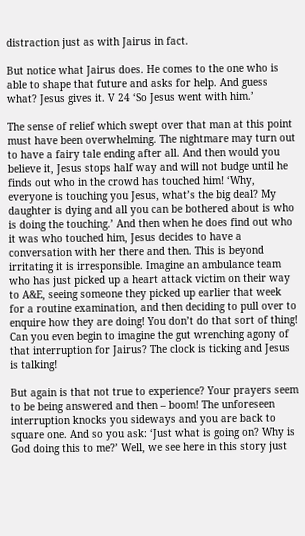distraction just as with Jairus in fact.

But notice what Jairus does. He comes to the one who is able to shape that future and asks for help. And guess what? Jesus gives it. V 24 ‘So Jesus went with him.’

The sense of relief which swept over that man at this point must have been overwhelming. The nightmare may turn out to have a fairy tale ending after all. And then would you believe it, Jesus stops half way and will not budge until he finds out who in the crowd has touched him! ‘Why, everyone is touching you Jesus, what’s the big deal? My daughter is dying and all you can be bothered about is who is doing the touching.’ And then when he does find out who it was who touched him, Jesus decides to have a conversation with her there and then. This is beyond irritating it is irresponsible. Imagine an ambulance team who has just picked up a heart attack victim on their way to A&E, seeing someone they picked up earlier that week for a routine examination, and then deciding to pull over to enquire how they are doing! You don’t do that sort of thing! Can you even begin to imagine the gut wrenching agony of that interruption for Jairus? The clock is ticking and Jesus is talking!

But again is that not true to experience? Your prayers seem to be being answered and then – boom! The unforeseen interruption knocks you sideways and you are back to square one. And so you ask: ‘Just what is going on? Why is God doing this to me?’ Well, we see here in this story just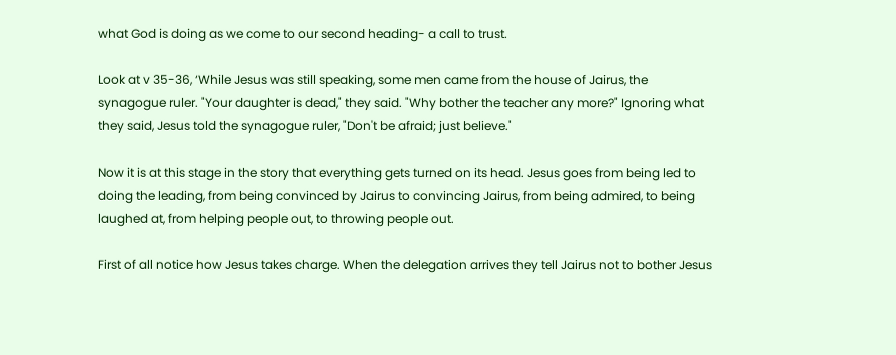what God is doing as we come to our second heading- a call to trust.

Look at v 35-36, ‘While Jesus was still speaking, some men came from the house of Jairus, the synagogue ruler. "Your daughter is dead," they said. "Why bother the teacher any more?" Ignoring what they said, Jesus told the synagogue ruler, "Don't be afraid; just believe."

Now it is at this stage in the story that everything gets turned on its head. Jesus goes from being led to doing the leading, from being convinced by Jairus to convincing Jairus, from being admired, to being laughed at, from helping people out, to throwing people out.

First of all notice how Jesus takes charge. When the delegation arrives they tell Jairus not to bother Jesus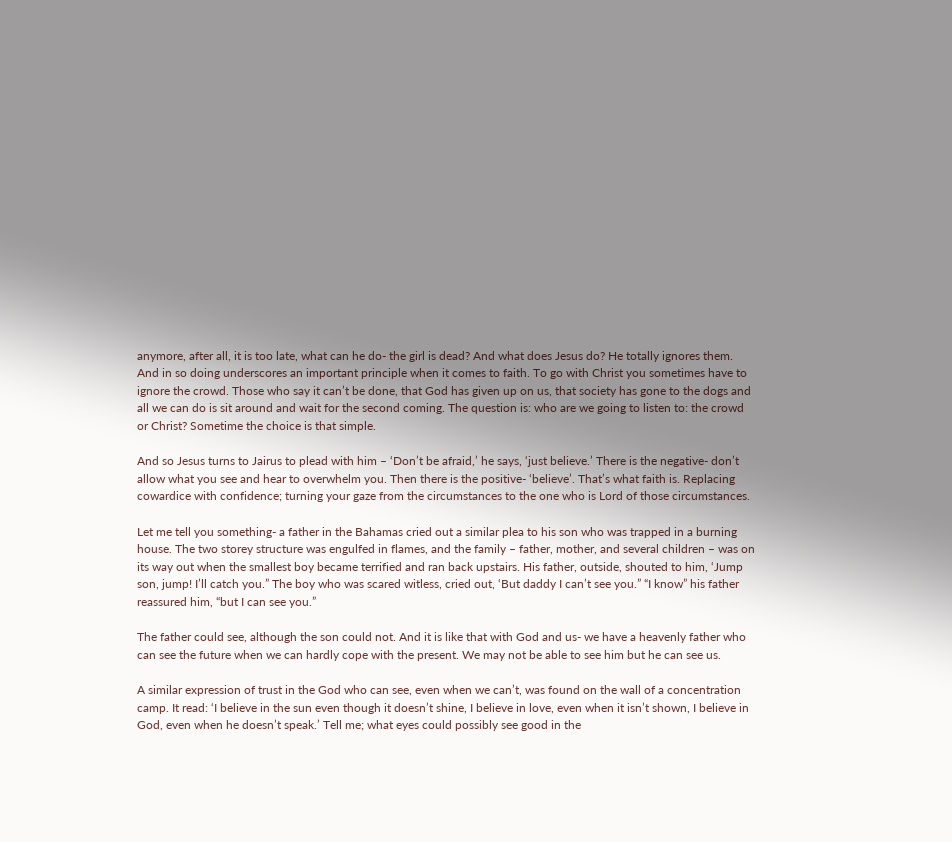anymore, after all, it is too late, what can he do- the girl is dead? And what does Jesus do? He totally ignores them. And in so doing underscores an important principle when it comes to faith. To go with Christ you sometimes have to ignore the crowd. Those who say it can’t be done, that God has given up on us, that society has gone to the dogs and all we can do is sit around and wait for the second coming. The question is: who are we going to listen to: the crowd or Christ? Sometime the choice is that simple.

And so Jesus turns to Jairus to plead with him – ‘Don’t be afraid,’ he says, ‘just believe.’ There is the negative- don’t allow what you see and hear to overwhelm you. Then there is the positive- ‘believe’. That’s what faith is. Replacing cowardice with confidence; turning your gaze from the circumstances to the one who is Lord of those circumstances.

Let me tell you something- a father in the Bahamas cried out a similar plea to his son who was trapped in a burning house. The two storey structure was engulfed in flames, and the family – father, mother, and several children – was on its way out when the smallest boy became terrified and ran back upstairs. His father, outside, shouted to him, ‘Jump son, jump! I’ll catch you.” The boy who was scared witless, cried out, ‘But daddy I can’t see you.” “I know” his father reassured him, “but I can see you.”

The father could see, although the son could not. And it is like that with God and us- we have a heavenly father who can see the future when we can hardly cope with the present. We may not be able to see him but he can see us.

A similar expression of trust in the God who can see, even when we can’t, was found on the wall of a concentration camp. It read: ‘I believe in the sun even though it doesn’t shine, I believe in love, even when it isn’t shown, I believe in God, even when he doesn’t speak.’ Tell me; what eyes could possibly see good in the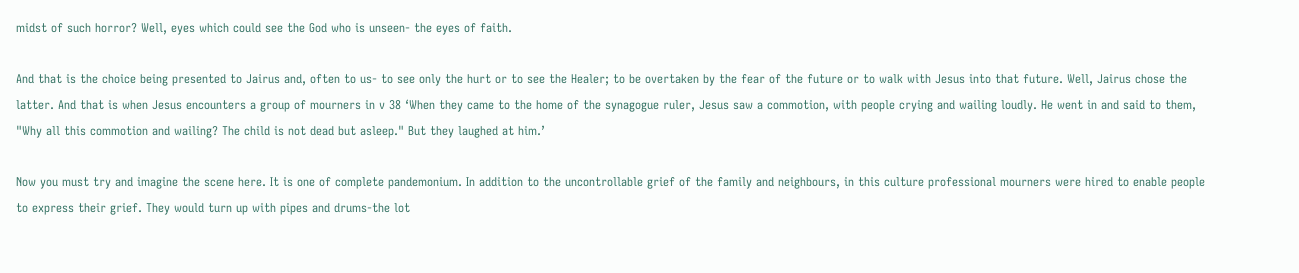midst of such horror? Well, eyes which could see the God who is unseen- the eyes of faith.

And that is the choice being presented to Jairus and, often to us- to see only the hurt or to see the Healer; to be overtaken by the fear of the future or to walk with Jesus into that future. Well, Jairus chose the latter. And that is when Jesus encounters a group of mourners in v 38 ‘When they came to the home of the synagogue ruler, Jesus saw a commotion, with people crying and wailing loudly. He went in and said to them, "Why all this commotion and wailing? The child is not dead but asleep." But they laughed at him.’

Now you must try and imagine the scene here. It is one of complete pandemonium. In addition to the uncontrollable grief of the family and neighbours, in this culture professional mourners were hired to enable people to express their grief. They would turn up with pipes and drums-the lot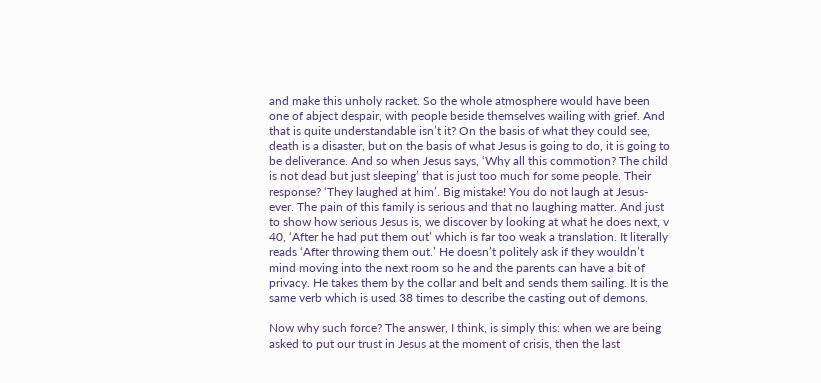and make this unholy racket. So the whole atmosphere would have been one of abject despair, with people beside themselves wailing with grief. And that is quite understandable isn’t it? On the basis of what they could see, death is a disaster, but on the basis of what Jesus is going to do, it is going to be deliverance. And so when Jesus says, ‘Why all this commotion? The child is not dead but just sleeping’ that is just too much for some people. Their response? ‘They laughed at him’. Big mistake! You do not laugh at Jesus- ever. The pain of this family is serious and that no laughing matter. And just to show how serious Jesus is, we discover by looking at what he does next, v 40, ‘After he had put them out’ which is far too weak a translation. It literally reads ‘After throwing them out.’ He doesn’t politely ask if they wouldn’t mind moving into the next room so he and the parents can have a bit of privacy. He takes them by the collar and belt and sends them sailing. It is the same verb which is used 38 times to describe the casting out of demons.

Now why such force? The answer, I think, is simply this: when we are being asked to put our trust in Jesus at the moment of crisis, then the last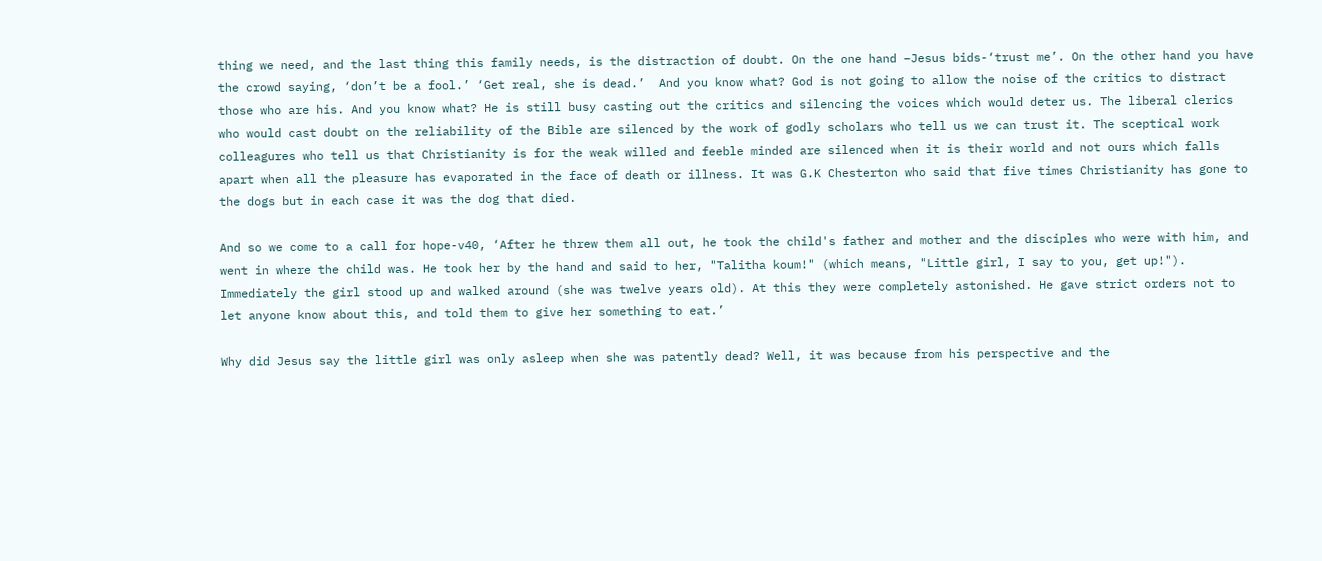thing we need, and the last thing this family needs, is the distraction of doubt. On the one hand –Jesus bids-‘trust me’. On the other hand you have the crowd saying, ‘don’t be a fool.’ ‘Get real, she is dead.’  And you know what? God is not going to allow the noise of the critics to distract those who are his. And you know what? He is still busy casting out the critics and silencing the voices which would deter us. The liberal clerics who would cast doubt on the reliability of the Bible are silenced by the work of godly scholars who tell us we can trust it. The sceptical work colleagures who tell us that Christianity is for the weak willed and feeble minded are silenced when it is their world and not ours which falls apart when all the pleasure has evaporated in the face of death or illness. It was G.K Chesterton who said that five times Christianity has gone to the dogs but in each case it was the dog that died.

And so we come to a call for hope-v40, ‘After he threw them all out, he took the child's father and mother and the disciples who were with him, and went in where the child was. He took her by the hand and said to her, "Talitha koum!" (which means, "Little girl, I say to you, get up!"). Immediately the girl stood up and walked around (she was twelve years old). At this they were completely astonished. He gave strict orders not to let anyone know about this, and told them to give her something to eat.’

Why did Jesus say the little girl was only asleep when she was patently dead? Well, it was because from his perspective and the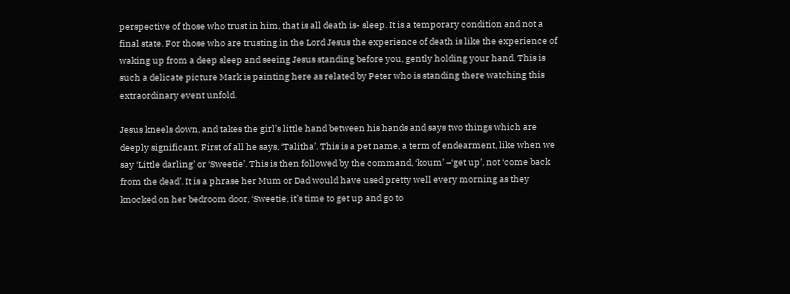perspective of those who trust in him, that is all death is- sleep. It is a temporary condition and not a final state. For those who are trusting in the Lord Jesus the experience of death is like the experience of waking up from a deep sleep and seeing Jesus standing before you, gently holding your hand. This is such a delicate picture Mark is painting here as related by Peter who is standing there watching this extraordinary event unfold.

Jesus kneels down, and takes the girl’s little hand between his hands and says two things which are deeply significant. First of all he says, ‘Talitha’. This is a pet name, a term of endearment, like when we say ‘Little darling’ or ‘Sweetie’. This is then followed by the command, ‘koum’ –‘get up’, not ‘come back from the dead’. It is a phrase her Mum or Dad would have used pretty well every morning as they knocked on her bedroom door, ‘Sweetie, it’s time to get up and go to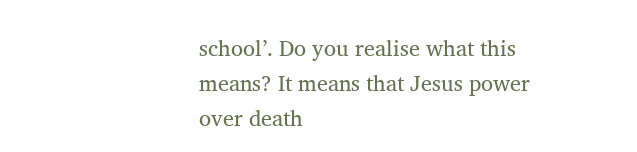school’. Do you realise what this means? It means that Jesus power over death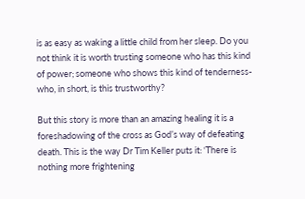is as easy as waking a little child from her sleep. Do you not think it is worth trusting someone who has this kind of power; someone who shows this kind of tenderness- who, in short, is this trustworthy?

But this story is more than an amazing healing it is a foreshadowing of the cross as God’s way of defeating death. This is the way Dr Tim Keller puts it: ‘There is nothing more frightening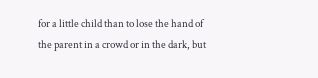for a little child than to lose the hand of the parent in a crowd or in the dark, but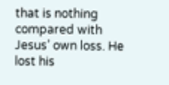that is nothing compared with Jesus’ own loss. He lost his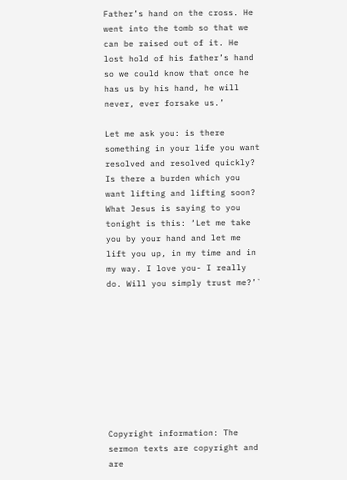Father’s hand on the cross. He went into the tomb so that we can be raised out of it. He lost hold of his father’s hand so we could know that once he has us by his hand, he will never, ever forsake us.’

Let me ask you: is there something in your life you want resolved and resolved quickly? Is there a burden which you want lifting and lifting soon? What Jesus is saying to you tonight is this: ‘Let me take you by your hand and let me lift you up, in my time and in my way. I love you- I really do. Will you simply trust me?’`









Copyright information: The sermon texts are copyright and are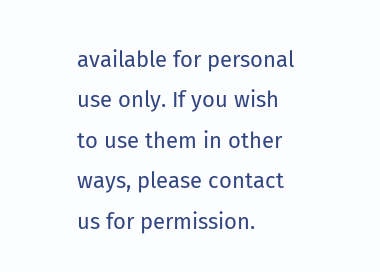available for personal use only. If you wish to use them in other ways, please contact us for permission.